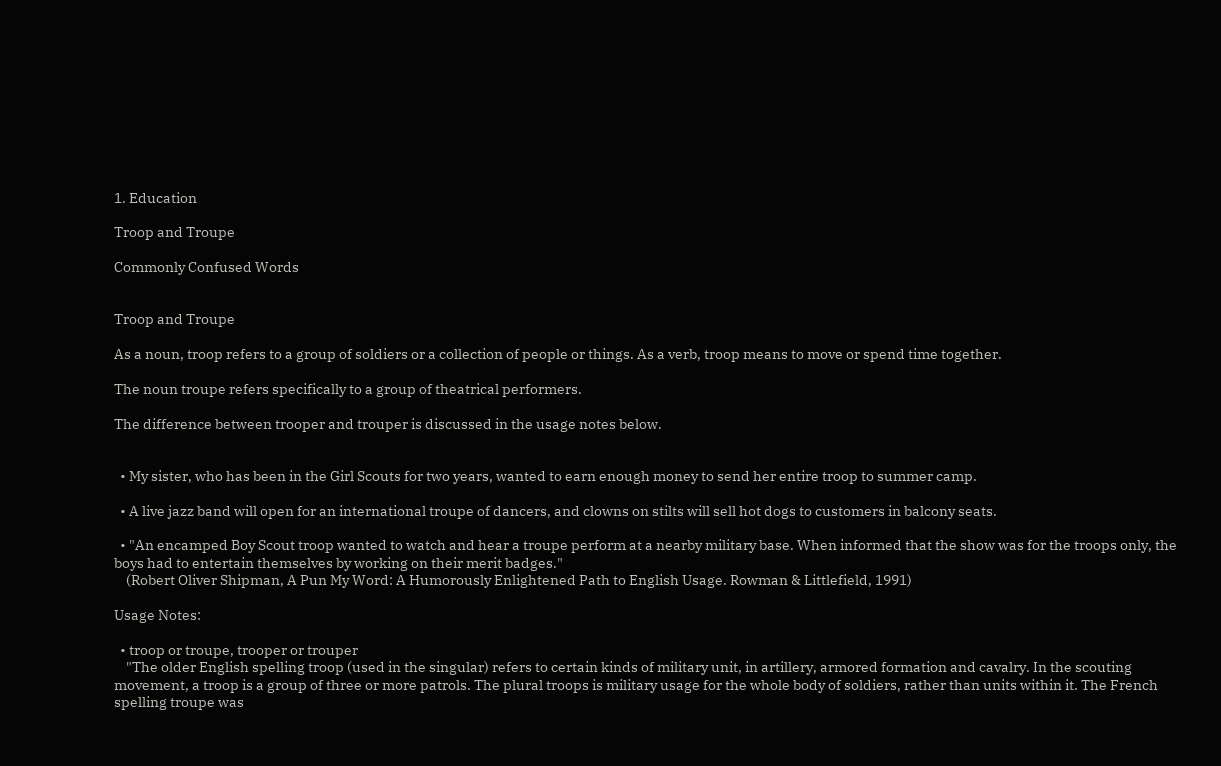1. Education

Troop and Troupe

Commonly Confused Words


Troop and Troupe

As a noun, troop refers to a group of soldiers or a collection of people or things. As a verb, troop means to move or spend time together.

The noun troupe refers specifically to a group of theatrical performers.

The difference between trooper and trouper is discussed in the usage notes below.


  • My sister, who has been in the Girl Scouts for two years, wanted to earn enough money to send her entire troop to summer camp.

  • A live jazz band will open for an international troupe of dancers, and clowns on stilts will sell hot dogs to customers in balcony seats.

  • "An encamped Boy Scout troop wanted to watch and hear a troupe perform at a nearby military base. When informed that the show was for the troops only, the boys had to entertain themselves by working on their merit badges."
    (Robert Oliver Shipman, A Pun My Word: A Humorously Enlightened Path to English Usage. Rowman & Littlefield, 1991)

Usage Notes:

  • troop or troupe, trooper or trouper
    "The older English spelling troop (used in the singular) refers to certain kinds of military unit, in artillery, armored formation and cavalry. In the scouting movement, a troop is a group of three or more patrols. The plural troops is military usage for the whole body of soldiers, rather than units within it. The French spelling troupe was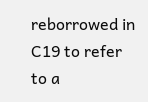reborrowed in C19 to refer to a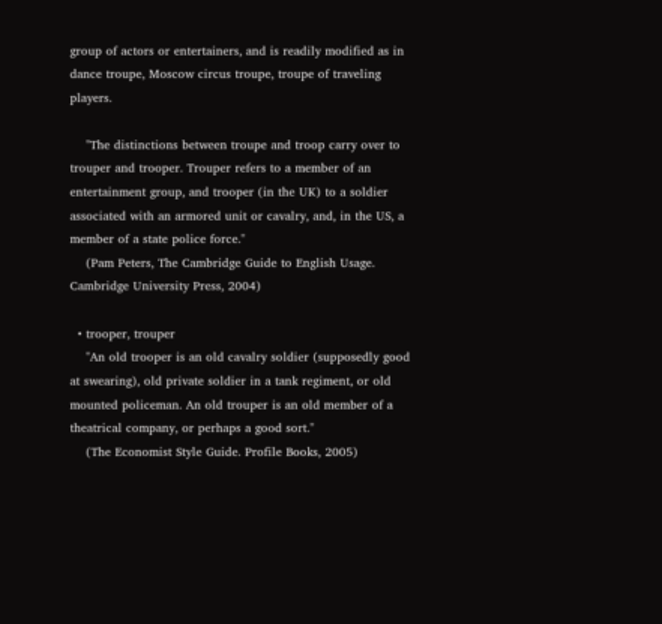group of actors or entertainers, and is readily modified as in dance troupe, Moscow circus troupe, troupe of traveling players.

    "The distinctions between troupe and troop carry over to trouper and trooper. Trouper refers to a member of an entertainment group, and trooper (in the UK) to a soldier associated with an armored unit or cavalry, and, in the US, a member of a state police force."
    (Pam Peters, The Cambridge Guide to English Usage. Cambridge University Press, 2004)

  • trooper, trouper
    "An old trooper is an old cavalry soldier (supposedly good at swearing), old private soldier in a tank regiment, or old mounted policeman. An old trouper is an old member of a theatrical company, or perhaps a good sort."
    (The Economist Style Guide. Profile Books, 2005)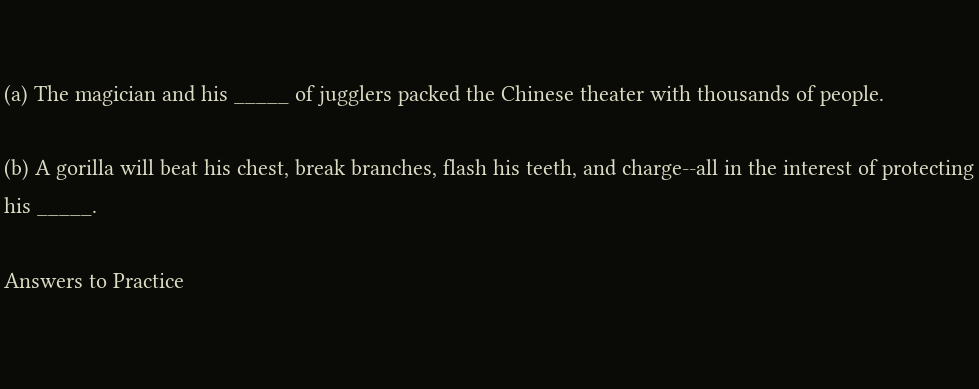(a) The magician and his _____ of jugglers packed the Chinese theater with thousands of people.

(b) A gorilla will beat his chest, break branches, flash his teeth, and charge--all in the interest of protecting his _____.

Answers to Practice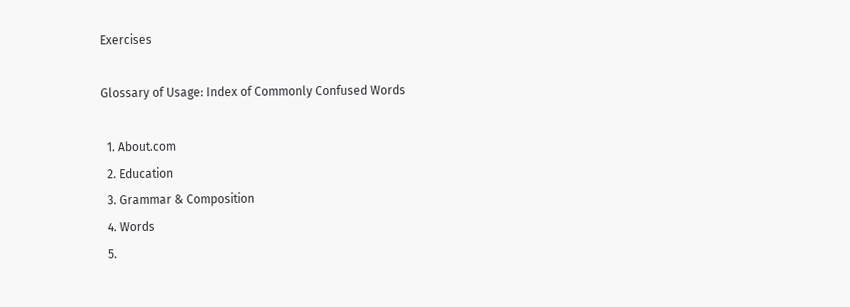Exercises

Glossary of Usage: Index of Commonly Confused Words

  1. About.com
  2. Education
  3. Grammar & Composition
  4. Words
  5.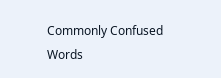Commonly Confused Words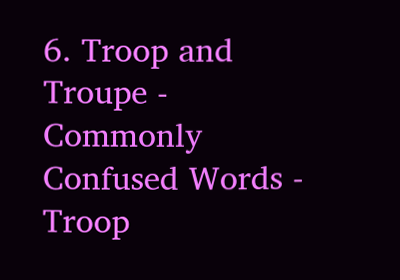6. Troop and Troupe - Commonly Confused Words - Troop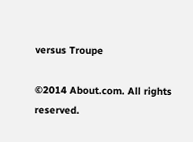versus Troupe

©2014 About.com. All rights reserved.